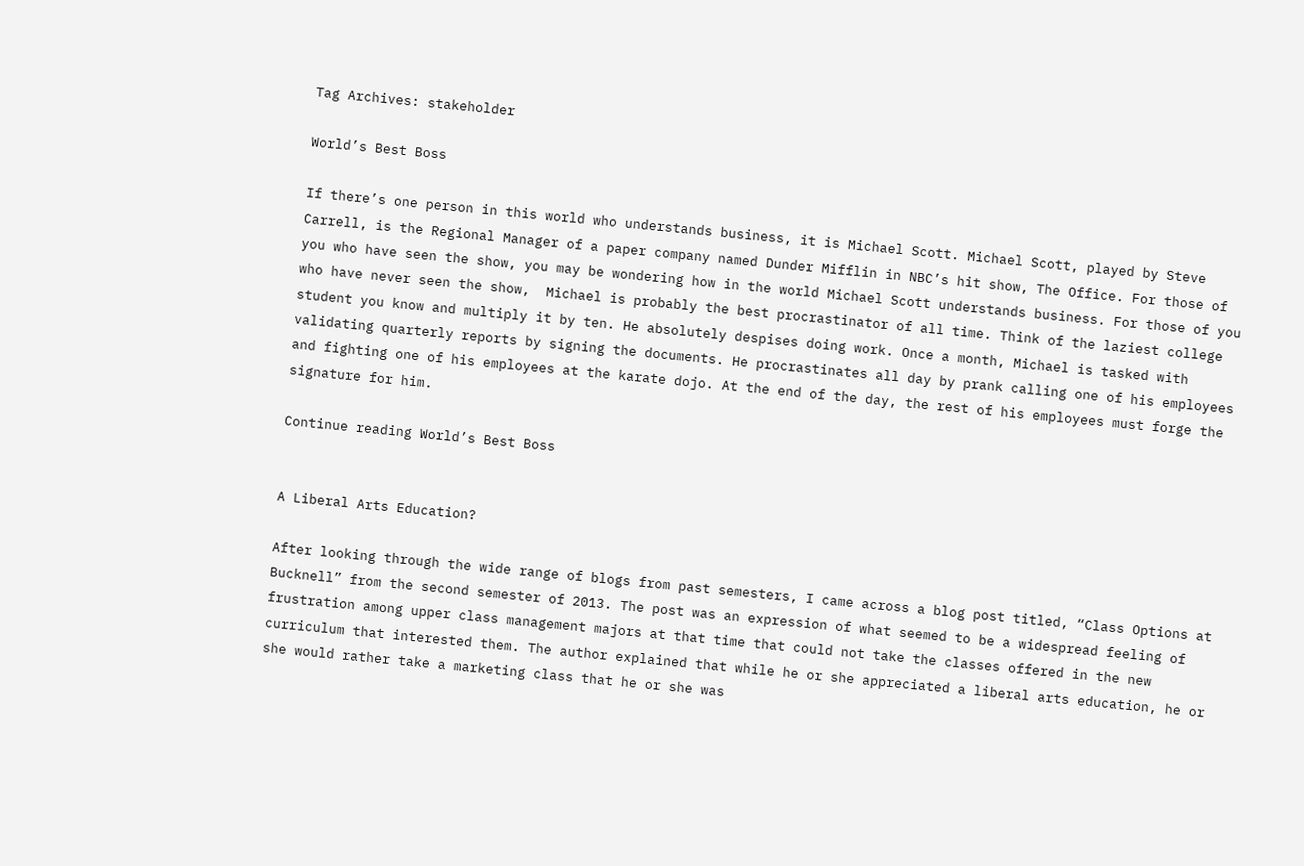Tag Archives: stakeholder

World’s Best Boss

If there’s one person in this world who understands business, it is Michael Scott. Michael Scott, played by Steve Carrell, is the Regional Manager of a paper company named Dunder Mifflin in NBC’s hit show, The Office. For those of you who have seen the show, you may be wondering how in the world Michael Scott understands business. For those of you who have never seen the show,  Michael is probably the best procrastinator of all time. Think of the laziest college student you know and multiply it by ten. He absolutely despises doing work. Once a month, Michael is tasked with validating quarterly reports by signing the documents. He procrastinates all day by prank calling one of his employees and fighting one of his employees at the karate dojo. At the end of the day, the rest of his employees must forge the signature for him.

Continue reading World’s Best Boss


A Liberal Arts Education?

After looking through the wide range of blogs from past semesters, I came across a blog post titled, “Class Options at Bucknell” from the second semester of 2013. The post was an expression of what seemed to be a widespread feeling of frustration among upper class management majors at that time that could not take the classes offered in the new curriculum that interested them. The author explained that while he or she appreciated a liberal arts education, he or she would rather take a marketing class that he or she was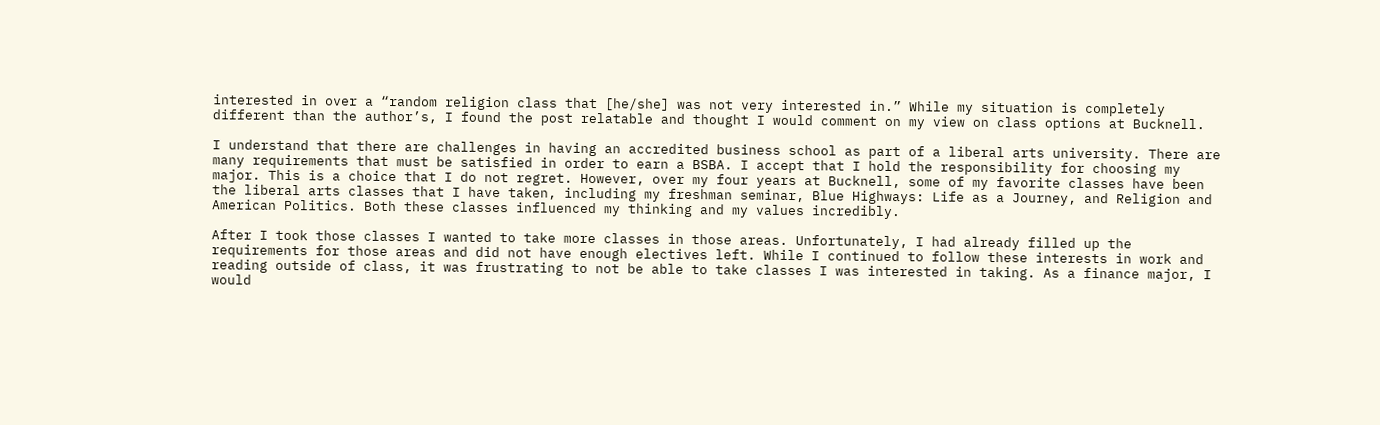interested in over a “random religion class that [he/she] was not very interested in.” While my situation is completely different than the author’s, I found the post relatable and thought I would comment on my view on class options at Bucknell.

I understand that there are challenges in having an accredited business school as part of a liberal arts university. There are many requirements that must be satisfied in order to earn a BSBA. I accept that I hold the responsibility for choosing my major. This is a choice that I do not regret. However, over my four years at Bucknell, some of my favorite classes have been the liberal arts classes that I have taken, including my freshman seminar, Blue Highways: Life as a Journey, and Religion and American Politics. Both these classes influenced my thinking and my values incredibly.

After I took those classes I wanted to take more classes in those areas. Unfortunately, I had already filled up the requirements for those areas and did not have enough electives left. While I continued to follow these interests in work and reading outside of class, it was frustrating to not be able to take classes I was interested in taking. As a finance major, I would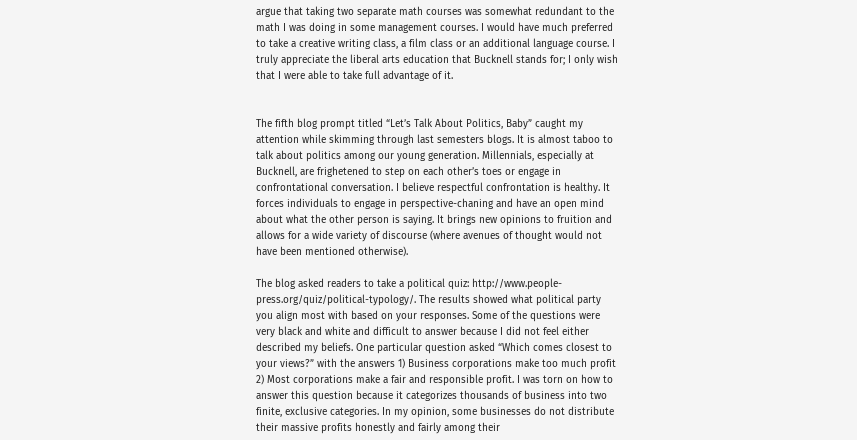argue that taking two separate math courses was somewhat redundant to the math I was doing in some management courses. I would have much preferred to take a creative writing class, a film class or an additional language course. I truly appreciate the liberal arts education that Bucknell stands for; I only wish that I were able to take full advantage of it.


The fifth blog prompt titled “Let’s Talk About Politics, Baby” caught my attention while skimming through last semesters blogs. It is almost taboo to talk about politics among our young generation. Millennials, especially at Bucknell, are frighetened to step on each other’s toes or engage in confrontational conversation. I believe respectful confrontation is healthy. It forces individuals to engage in perspective-chaning and have an open mind about what the other person is saying. It brings new opinions to fruition and allows for a wide variety of discourse (where avenues of thought would not have been mentioned otherwise).

The blog asked readers to take a political quiz: http://www.people-press.org/quiz/political-typology/. The results showed what political party you align most with based on your responses. Some of the questions were very black and white and difficult to answer because I did not feel either described my beliefs. One particular question asked “Which comes closest to your views?” with the answers 1) Business corporations make too much profit 2) Most corporations make a fair and responsible profit. I was torn on how to answer this question because it categorizes thousands of business into two finite, exclusive categories. In my opinion, some businesses do not distribute their massive profits honestly and fairly among their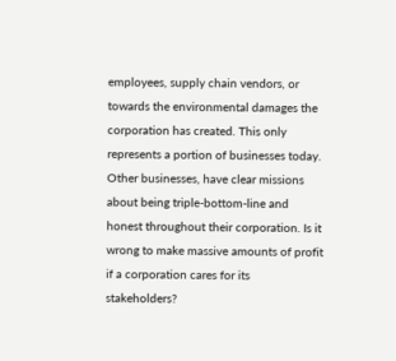employees, supply chain vendors, or towards the environmental damages the corporation has created. This only represents a portion of businesses today. Other businesses, have clear missions about being triple-bottom-line and honest throughout their corporation. Is it wrong to make massive amounts of profit if a corporation cares for its stakeholders?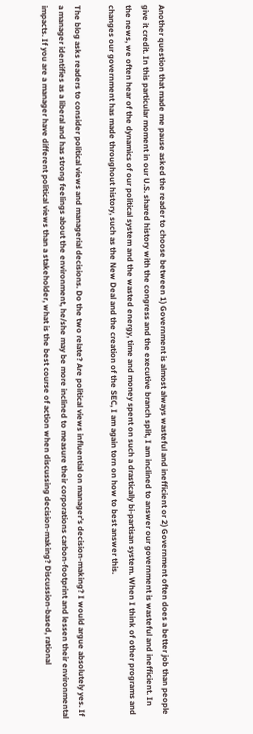Another question that made me pause asked the reader to choose between 1) Government is almost always wasteful and inefficient or 2) Government often does a better job than people give it credit. In this particular moment in our U.S. shared history with the congress and the executive branch split, I am inclined to answer our government is wasteful and inefficient. In the news, we often hear of the dynamics of our political system and the wasted energy, time and money spent on such a drastically bi-partisan system. When I think of other programs and changes our government has made throughout history, such as the New Deal and the creation of the SEC, I am again torn on how to best answer this.

The blog asks readers to consider political views and managerial decisions. Do the two relate? Are political views influential on manager’s decision-making? I would argue absolutely yes. If a manager identifies as a liberal and has strong feelings about the environment, he/she may be more inclined to measure their corporations carbon-footprint and lessen their environmental impacts. If you are a manager have different political views than a stakeholder, what is the best course of action when discussing decision-making? Discussion-based, rational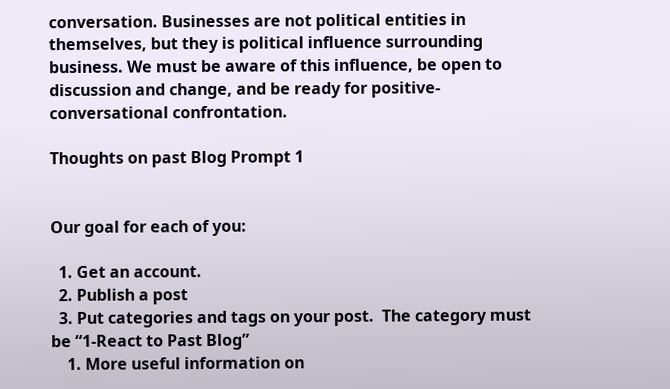conversation. Businesses are not political entities in themselves, but they is political influence surrounding business. We must be aware of this influence, be open to discussion and change, and be ready for positive-conversational confrontation.

Thoughts on past Blog Prompt 1


Our goal for each of you:

  1. Get an account.
  2. Publish a post
  3. Put categories and tags on your post.  The category must be “1-React to Past Blog”
    1. More useful information on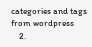categories and tags from wordpress
    2.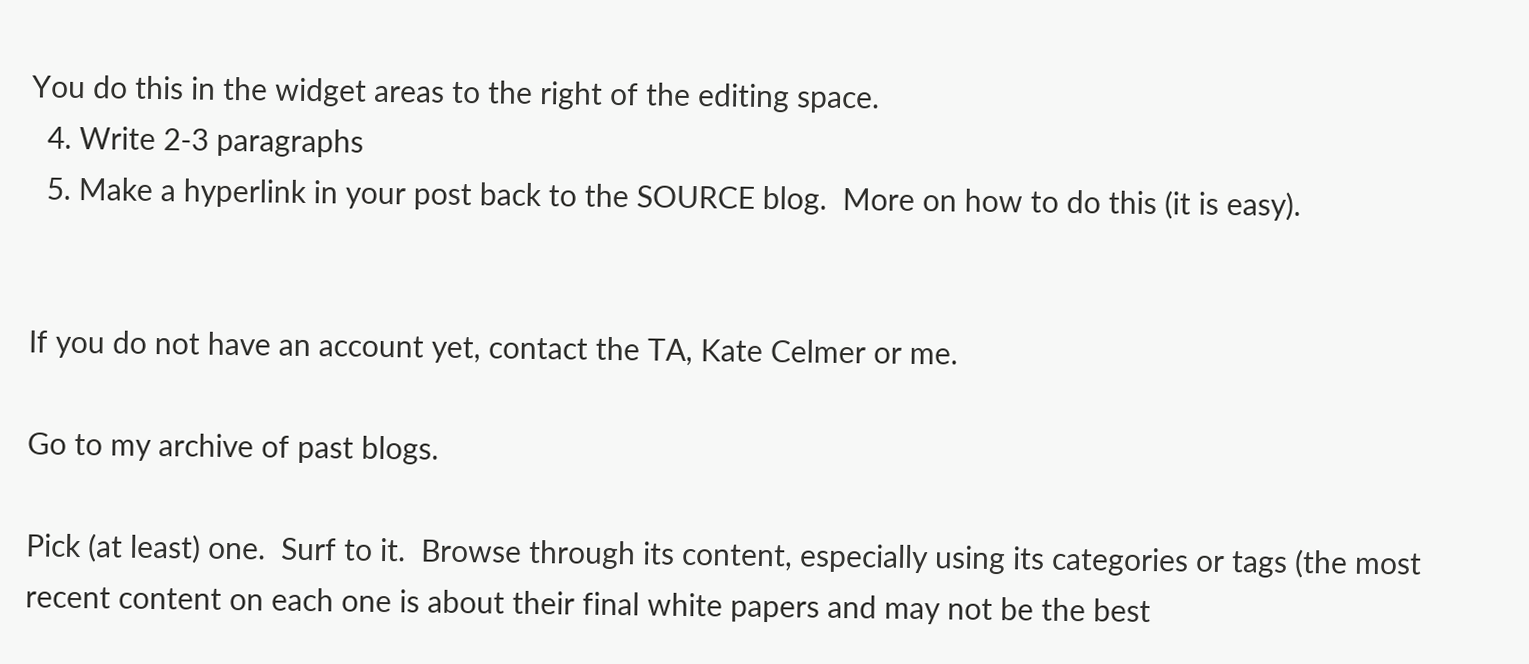You do this in the widget areas to the right of the editing space.
  4. Write 2-3 paragraphs
  5. Make a hyperlink in your post back to the SOURCE blog.  More on how to do this (it is easy).


If you do not have an account yet, contact the TA, Kate Celmer or me.

Go to my archive of past blogs.

Pick (at least) one.  Surf to it.  Browse through its content, especially using its categories or tags (the most recent content on each one is about their final white papers and may not be the best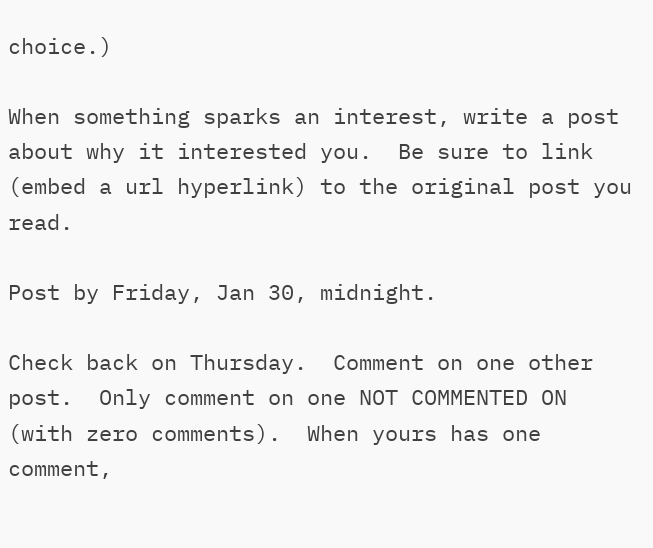choice.)

When something sparks an interest, write a post about why it interested you.  Be sure to link (embed a url hyperlink) to the original post you read.

Post by Friday, Jan 30, midnight.

Check back on Thursday.  Comment on one other post.  Only comment on one NOT COMMENTED ON (with zero comments).  When yours has one comment,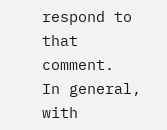respond to that comment.  In general, with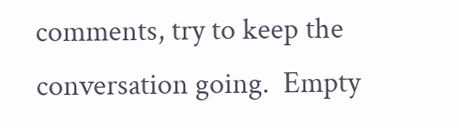comments, try to keep the conversation going.  Empty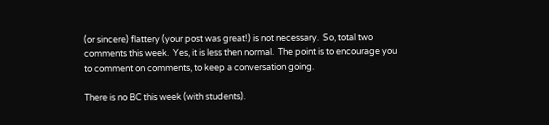(or sincere) flattery (your post was great!) is not necessary.  So, total two comments this week.  Yes, it is less then normal.  The point is to encourage you to comment on comments, to keep a conversation going.

There is no BC this week (with students).